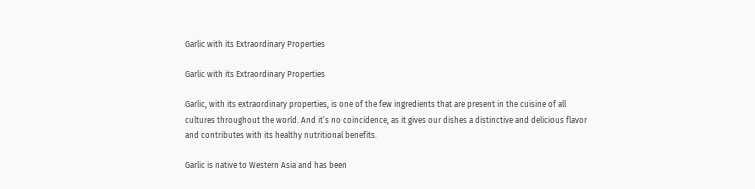Garlic with its Extraordinary Properties

Garlic with its Extraordinary Properties

Garlic, with its extraordinary properties, is one of the few ingredients that are present in the cuisine of all cultures throughout the world. And it’s no coincidence, as it gives our dishes a distinctive and delicious flavor and contributes with its healthy nutritional benefits.

Garlic is native to Western Asia and has been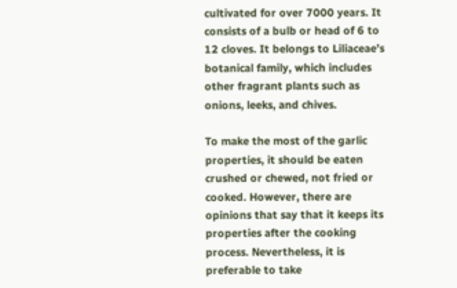cultivated for over 7000 years. It consists of a bulb or head of 6 to 12 cloves. It belongs to Liliaceae’s botanical family, which includes other fragrant plants such as onions, leeks, and chives.

To make the most of the garlic properties, it should be eaten crushed or chewed, not fried or cooked. However, there are opinions that say that it keeps its properties after the cooking process. Nevertheless, it is preferable to take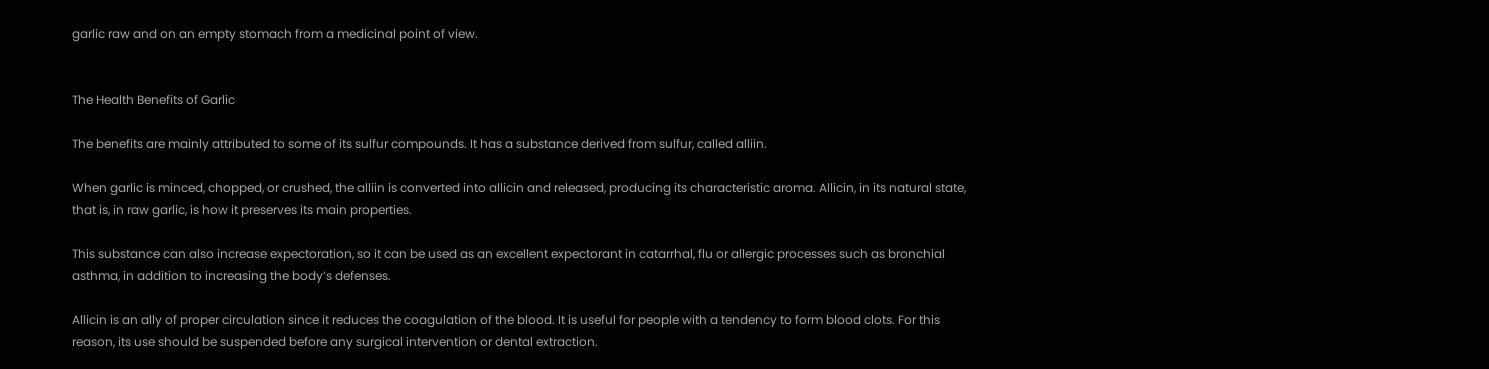garlic raw and on an empty stomach from a medicinal point of view.


The Health Benefits of Garlic

The benefits are mainly attributed to some of its sulfur compounds. It has a substance derived from sulfur, called alliin.

When garlic is minced, chopped, or crushed, the alliin is converted into allicin and released, producing its characteristic aroma. Allicin, in its natural state, that is, in raw garlic, is how it preserves its main properties.

This substance can also increase expectoration, so it can be used as an excellent expectorant in catarrhal, flu or allergic processes such as bronchial asthma, in addition to increasing the body’s defenses.

Allicin is an ally of proper circulation since it reduces the coagulation of the blood. It is useful for people with a tendency to form blood clots. For this reason, its use should be suspended before any surgical intervention or dental extraction.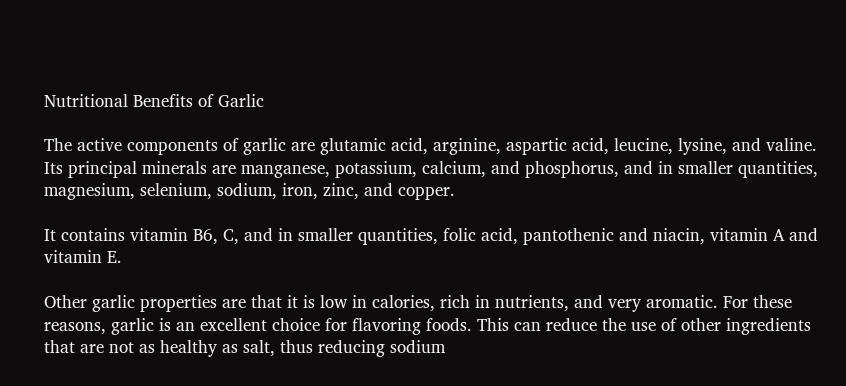Nutritional Benefits of Garlic

The active components of garlic are glutamic acid, arginine, aspartic acid, leucine, lysine, and valine. Its principal minerals are manganese, potassium, calcium, and phosphorus, and in smaller quantities, magnesium, selenium, sodium, iron, zinc, and copper.

It contains vitamin B6, C, and in smaller quantities, folic acid, pantothenic and niacin, vitamin A and vitamin E.

Other garlic properties are that it is low in calories, rich in nutrients, and very aromatic. For these reasons, garlic is an excellent choice for flavoring foods. This can reduce the use of other ingredients that are not as healthy as salt, thus reducing sodium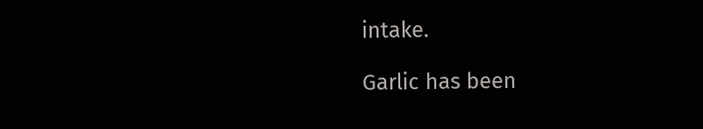intake.

Garlic has been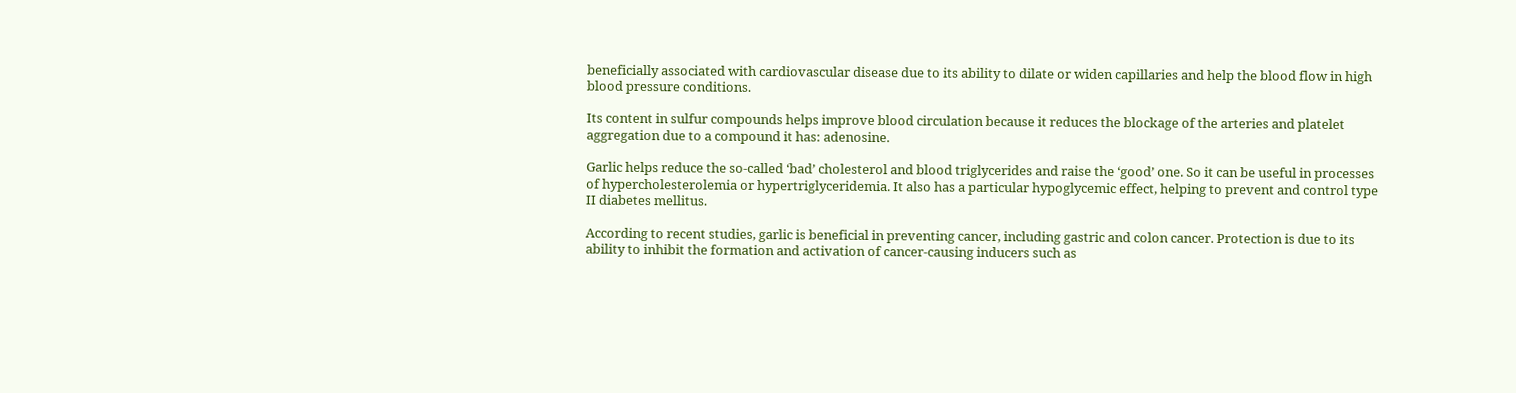beneficially associated with cardiovascular disease due to its ability to dilate or widen capillaries and help the blood flow in high blood pressure conditions.

Its content in sulfur compounds helps improve blood circulation because it reduces the blockage of the arteries and platelet aggregation due to a compound it has: adenosine.

Garlic helps reduce the so-called ‘bad’ cholesterol and blood triglycerides and raise the ‘good’ one. So it can be useful in processes of hypercholesterolemia or hypertriglyceridemia. It also has a particular hypoglycemic effect, helping to prevent and control type II diabetes mellitus.

According to recent studies, garlic is beneficial in preventing cancer, including gastric and colon cancer. Protection is due to its ability to inhibit the formation and activation of cancer-causing inducers such as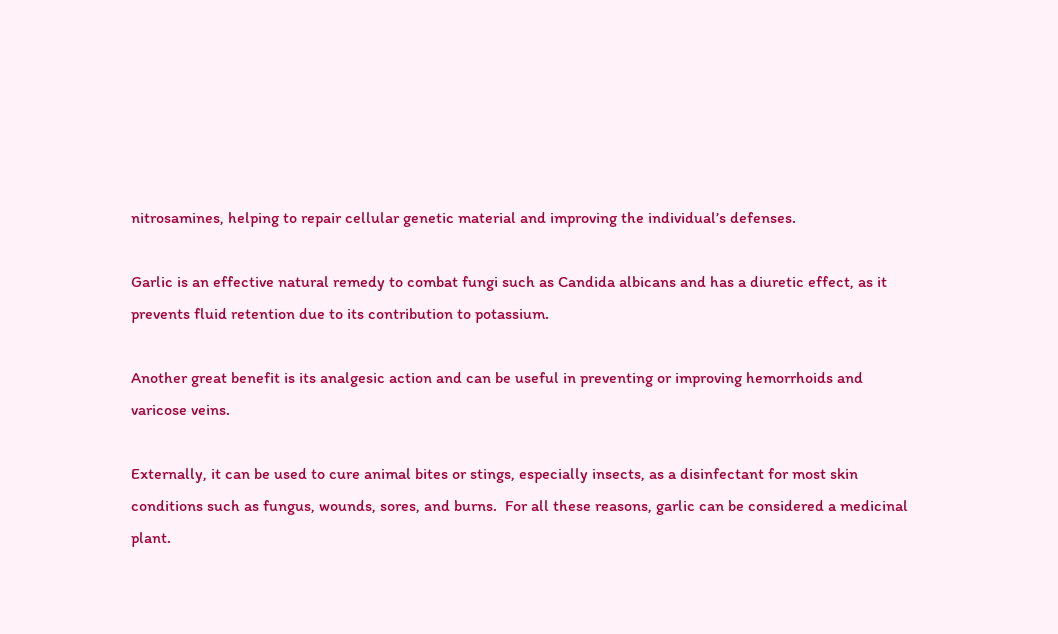nitrosamines, helping to repair cellular genetic material and improving the individual’s defenses.

Garlic is an effective natural remedy to combat fungi such as Candida albicans and has a diuretic effect, as it prevents fluid retention due to its contribution to potassium.

Another great benefit is its analgesic action and can be useful in preventing or improving hemorrhoids and varicose veins.

Externally, it can be used to cure animal bites or stings, especially insects, as a disinfectant for most skin conditions such as fungus, wounds, sores, and burns.  For all these reasons, garlic can be considered a medicinal plant.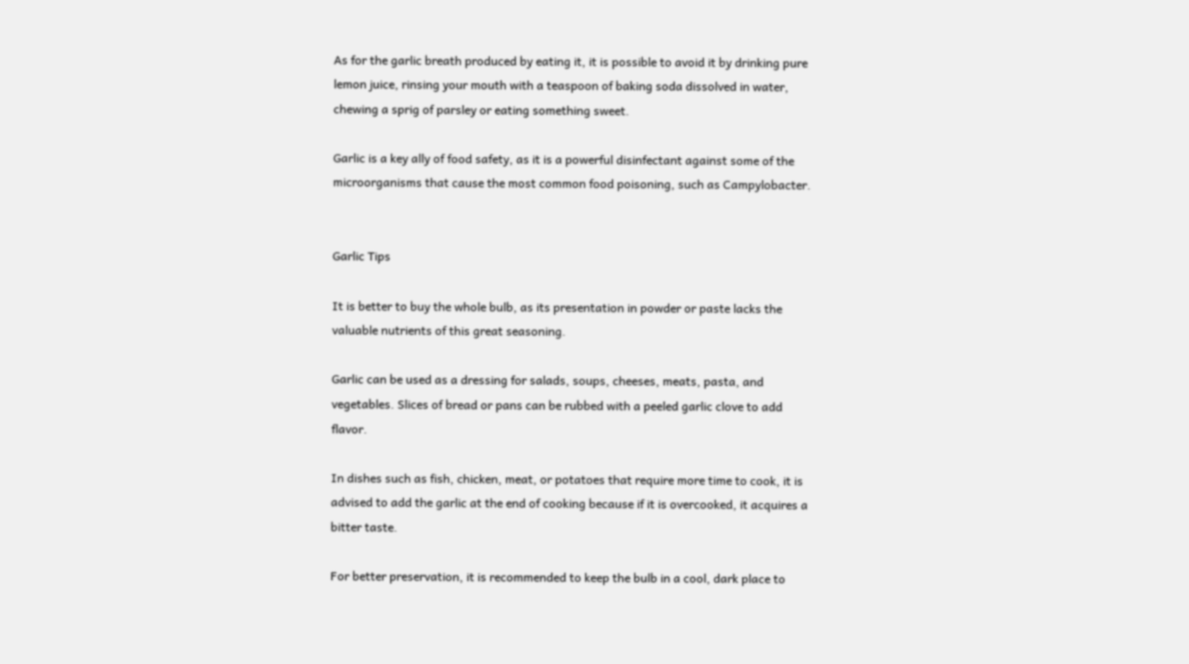As for the garlic breath produced by eating it, it is possible to avoid it by drinking pure lemon juice, rinsing your mouth with a teaspoon of baking soda dissolved in water, chewing a sprig of parsley or eating something sweet.

Garlic is a key ally of food safety, as it is a powerful disinfectant against some of the microorganisms that cause the most common food poisoning, such as Campylobacter.


Garlic Tips

It is better to buy the whole bulb, as its presentation in powder or paste lacks the valuable nutrients of this great seasoning.

Garlic can be used as a dressing for salads, soups, cheeses, meats, pasta, and vegetables. Slices of bread or pans can be rubbed with a peeled garlic clove to add flavor.

In dishes such as fish, chicken, meat, or potatoes that require more time to cook, it is advised to add the garlic at the end of cooking because if it is overcooked, it acquires a bitter taste.

For better preservation, it is recommended to keep the bulb in a cool, dark place to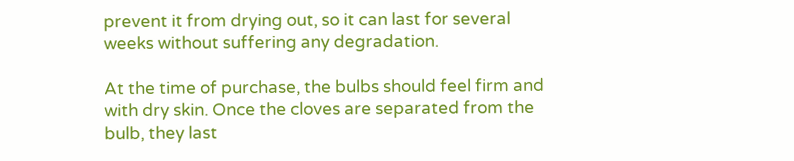prevent it from drying out, so it can last for several weeks without suffering any degradation.

At the time of purchase, the bulbs should feel firm and with dry skin. Once the cloves are separated from the bulb, they last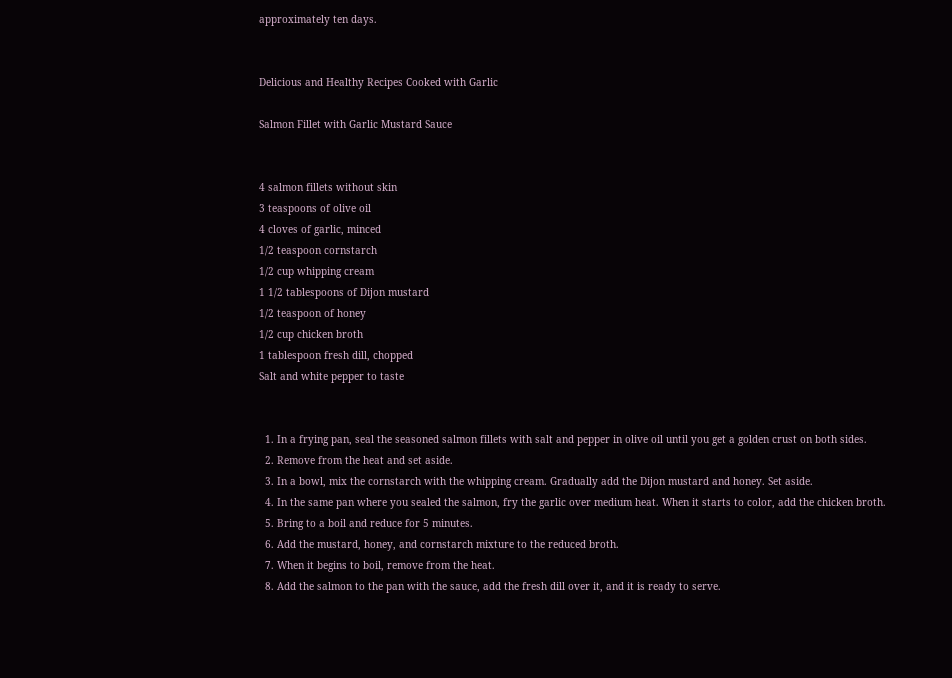approximately ten days.


Delicious and Healthy Recipes Cooked with Garlic

Salmon Fillet with Garlic Mustard Sauce


4 salmon fillets without skin
3 teaspoons of olive oil
4 cloves of garlic, minced
1/2 teaspoon cornstarch
1/2 cup whipping cream
1 1/2 tablespoons of Dijon mustard
1/2 teaspoon of honey
1/2 cup chicken broth
1 tablespoon fresh dill, chopped
Salt and white pepper to taste


  1. In a frying pan, seal the seasoned salmon fillets with salt and pepper in olive oil until you get a golden crust on both sides.
  2. Remove from the heat and set aside.
  3. In a bowl, mix the cornstarch with the whipping cream. Gradually add the Dijon mustard and honey. Set aside.
  4. In the same pan where you sealed the salmon, fry the garlic over medium heat. When it starts to color, add the chicken broth.
  5. Bring to a boil and reduce for 5 minutes.
  6. Add the mustard, honey, and cornstarch mixture to the reduced broth.
  7. When it begins to boil, remove from the heat.
  8. Add the salmon to the pan with the sauce, add the fresh dill over it, and it is ready to serve.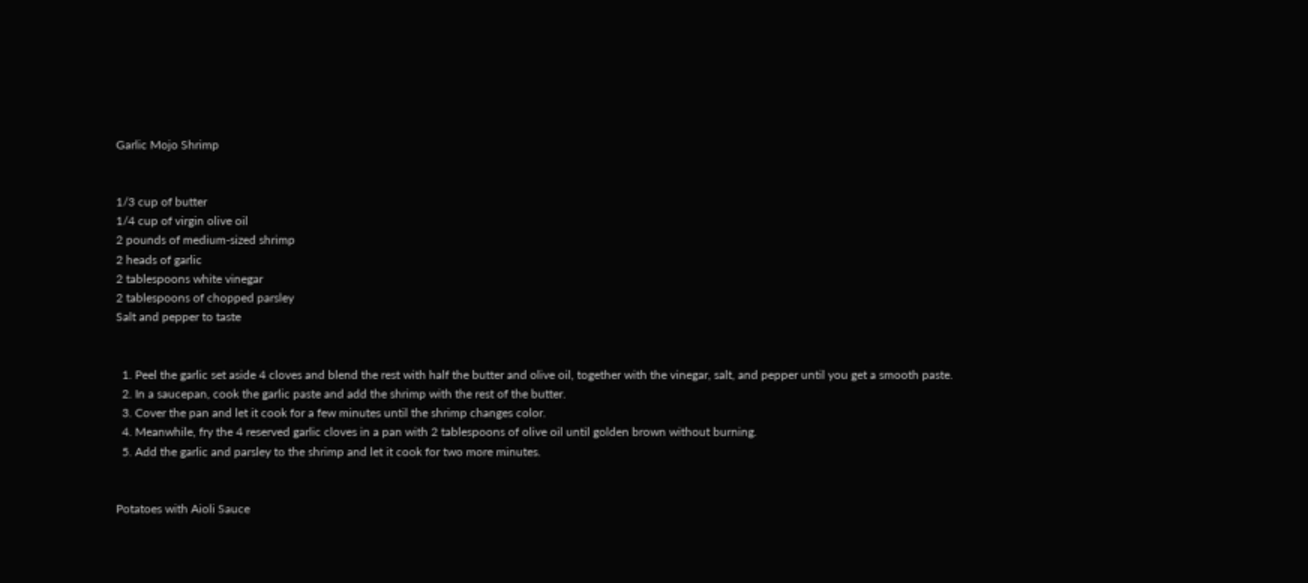Garlic Mojo Shrimp


1/3 cup of butter
1/4 cup of virgin olive oil
2 pounds of medium-sized shrimp
2 heads of garlic
2 tablespoons white vinegar
2 tablespoons of chopped parsley
Salt and pepper to taste


  1. Peel the garlic set aside 4 cloves and blend the rest with half the butter and olive oil, together with the vinegar, salt, and pepper until you get a smooth paste.
  2. In a saucepan, cook the garlic paste and add the shrimp with the rest of the butter.
  3. Cover the pan and let it cook for a few minutes until the shrimp changes color.
  4. Meanwhile, fry the 4 reserved garlic cloves in a pan with 2 tablespoons of olive oil until golden brown without burning.
  5. Add the garlic and parsley to the shrimp and let it cook for two more minutes.


Potatoes with Aioli Sauce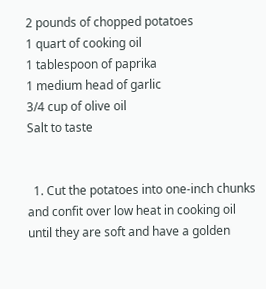2 pounds of chopped potatoes
1 quart of cooking oil
1 tablespoon of paprika
1 medium head of garlic
3/4 cup of olive oil
Salt to taste


  1. Cut the potatoes into one-inch chunks and confit over low heat in cooking oil until they are soft and have a golden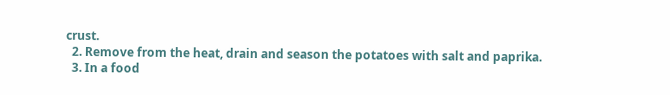crust.
  2. Remove from the heat, drain and season the potatoes with salt and paprika.
  3. In a food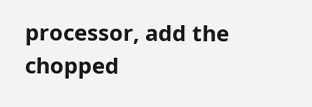processor, add the chopped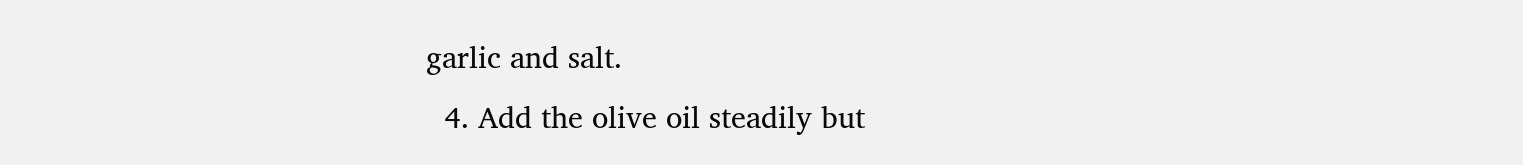garlic and salt.
  4. Add the olive oil steadily but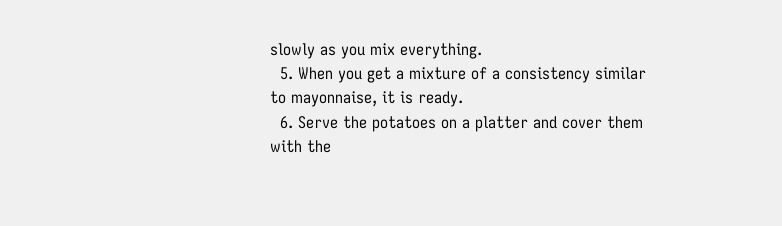slowly as you mix everything.
  5. When you get a mixture of a consistency similar to mayonnaise, it is ready.
  6. Serve the potatoes on a platter and cover them with the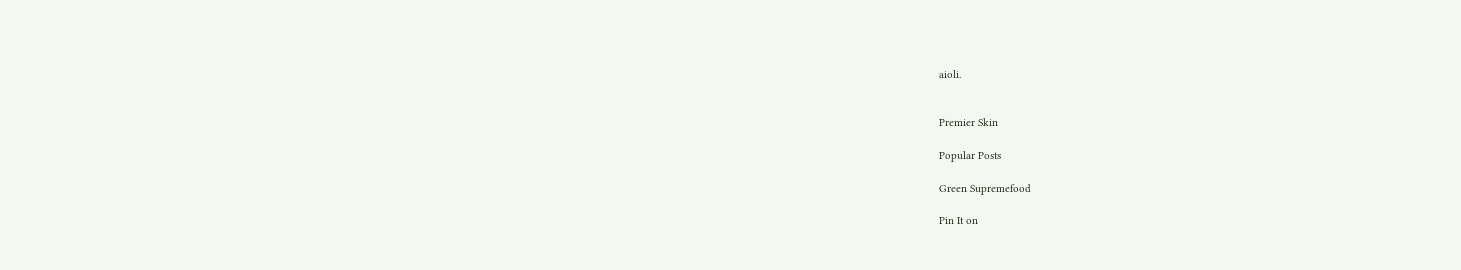aioli.


Premier Skin

Popular Posts

Green Supremefood

Pin It on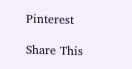Pinterest

Share This